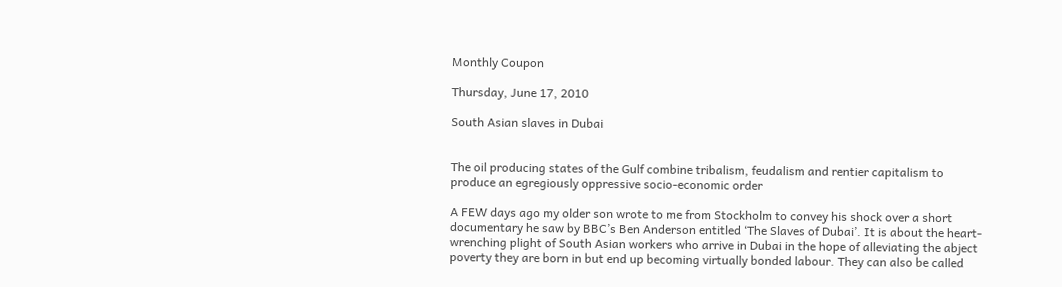Monthly Coupon

Thursday, June 17, 2010

South Asian slaves in Dubai


The oil producing states of the Gulf combine tribalism, feudalism and rentier capitalism to produce an egregiously oppressive socio-economic order

A FEW days ago my older son wrote to me from Stockholm to convey his shock over a short documentary he saw by BBC’s Ben Anderson entitled ‘The Slaves of Dubai’. It is about the heart-wrenching plight of South Asian workers who arrive in Dubai in the hope of alleviating the abject poverty they are born in but end up becoming virtually bonded labour. They can also be called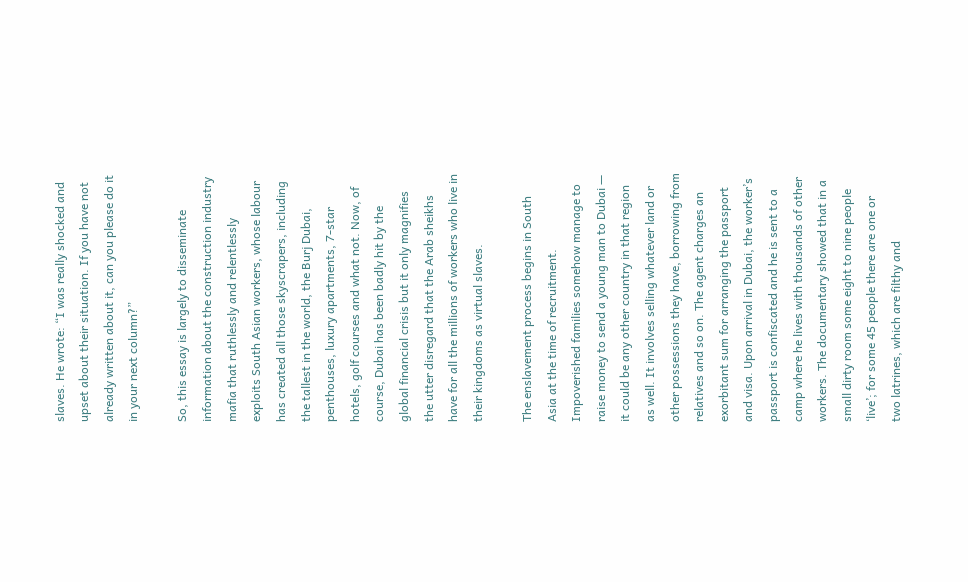slaves. He wrote: “I was really shocked and upset about their situation. If you have not already written about it, can you please do it in your next column?”

So, this essay is largely to disseminate information about the construction industry mafia that ruthlessly and relentlessly exploits South Asian workers, whose labour has created all those skyscrapers, including the tallest in the world, the Burj Dubai, penthouses, luxury apartments, 7-star hotels, golf courses and what not. Now, of course, Dubai has been badly hit by the global financial crisis but it only magnifies the utter disregard that the Arab sheikhs have for all the millions of workers who live in their kingdoms as virtual slaves.

The enslavement process begins in South Asia at the time of recruitment. Impoverished families somehow manage to raise money to send a young man to Dubai — it could be any other country in that region as well. It involves selling whatever land or other possessions they have, borrowing from relatives and so on. The agent charges an exorbitant sum for arranging the passport and visa. Upon arrival in Dubai, the worker’s passport is confiscated and he is sent to a camp where he lives with thousands of other workers. The documentary showed that in a small dirty room some eight to nine people ‘live’; for some 45 people there are one or two latrines, which are filthy and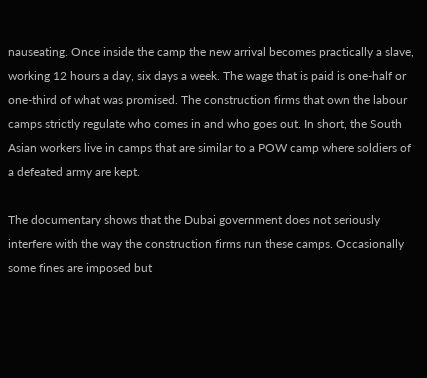nauseating. Once inside the camp the new arrival becomes practically a slave, working 12 hours a day, six days a week. The wage that is paid is one-half or one-third of what was promised. The construction firms that own the labour camps strictly regulate who comes in and who goes out. In short, the South Asian workers live in camps that are similar to a POW camp where soldiers of a defeated army are kept.

The documentary shows that the Dubai government does not seriously interfere with the way the construction firms run these camps. Occasionally some fines are imposed but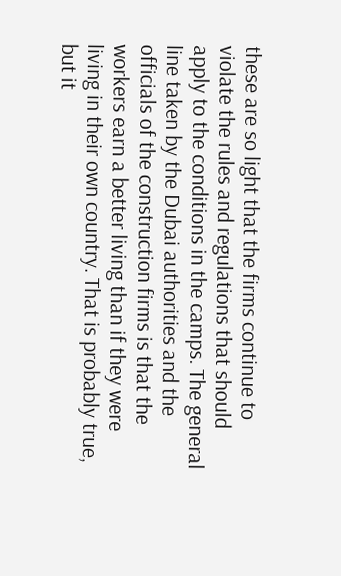these are so light that the firms continue to violate the rules and regulations that should apply to the conditions in the camps. The general line taken by the Dubai authorities and the officials of the construction firms is that the workers earn a better living than if they were living in their own country. That is probably true, but it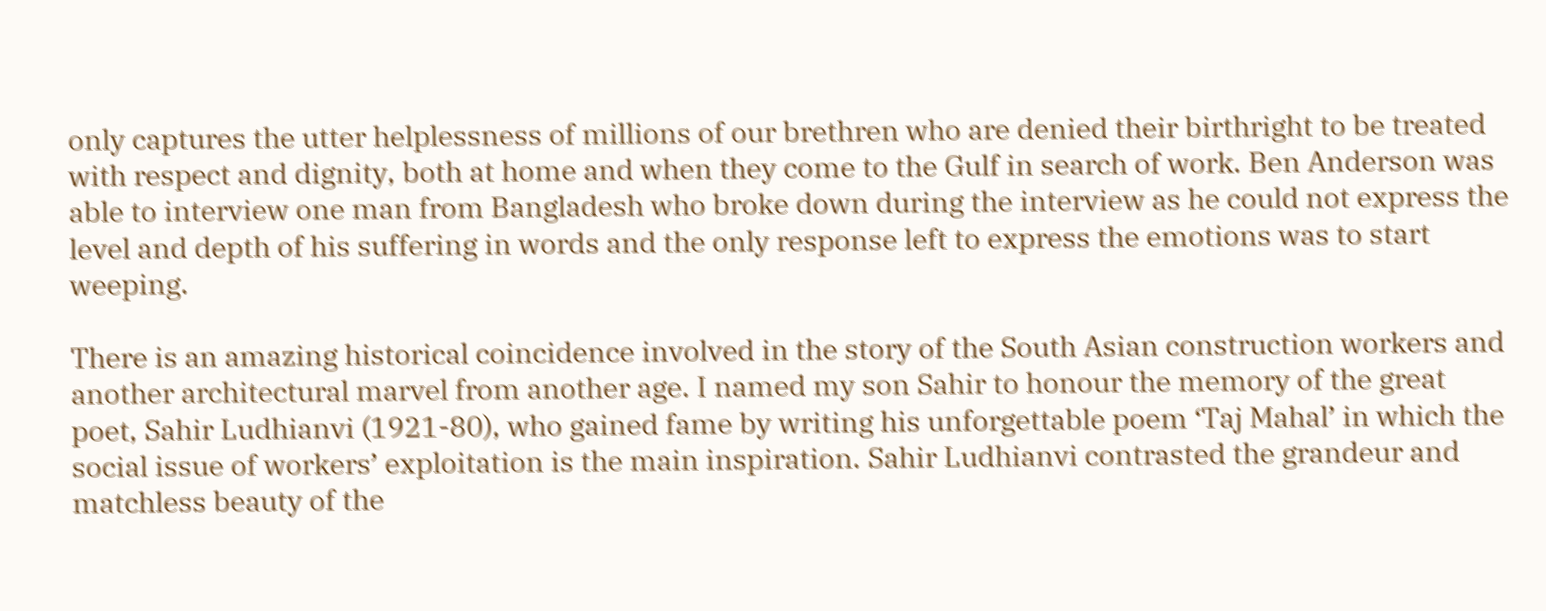only captures the utter helplessness of millions of our brethren who are denied their birthright to be treated with respect and dignity, both at home and when they come to the Gulf in search of work. Ben Anderson was able to interview one man from Bangladesh who broke down during the interview as he could not express the level and depth of his suffering in words and the only response left to express the emotions was to start weeping.

There is an amazing historical coincidence involved in the story of the South Asian construction workers and another architectural marvel from another age. I named my son Sahir to honour the memory of the great poet, Sahir Ludhianvi (1921-80), who gained fame by writing his unforgettable poem ‘Taj Mahal’ in which the social issue of workers’ exploitation is the main inspiration. Sahir Ludhianvi contrasted the grandeur and matchless beauty of the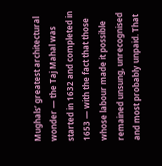Mughals’ greatest architectural wonder — the Taj Mahal was started in 1632 and completed in 1653 — with the fact that those whose labour made it possible remained unsung, unrecognised and most probably unpaid. That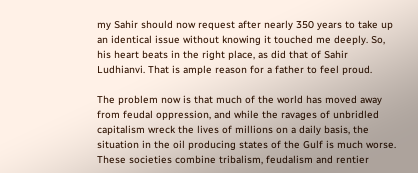my Sahir should now request after nearly 350 years to take up an identical issue without knowing it touched me deeply. So, his heart beats in the right place, as did that of Sahir Ludhianvi. That is ample reason for a father to feel proud.

The problem now is that much of the world has moved away from feudal oppression, and while the ravages of unbridled capitalism wreck the lives of millions on a daily basis, the situation in the oil producing states of the Gulf is much worse. These societies combine tribalism, feudalism and rentier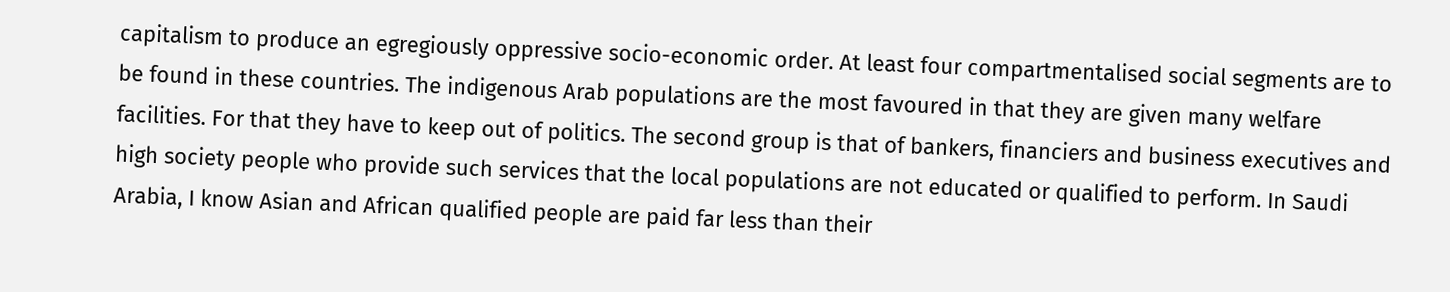capitalism to produce an egregiously oppressive socio-economic order. At least four compartmentalised social segments are to be found in these countries. The indigenous Arab populations are the most favoured in that they are given many welfare facilities. For that they have to keep out of politics. The second group is that of bankers, financiers and business executives and high society people who provide such services that the local populations are not educated or qualified to perform. In Saudi Arabia, I know Asian and African qualified people are paid far less than their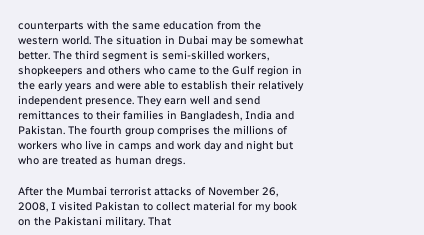counterparts with the same education from the western world. The situation in Dubai may be somewhat better. The third segment is semi-skilled workers, shopkeepers and others who came to the Gulf region in the early years and were able to establish their relatively independent presence. They earn well and send remittances to their families in Bangladesh, India and Pakistan. The fourth group comprises the millions of workers who live in camps and work day and night but who are treated as human dregs.

After the Mumbai terrorist attacks of November 26, 2008, I visited Pakistan to collect material for my book on the Pakistani military. That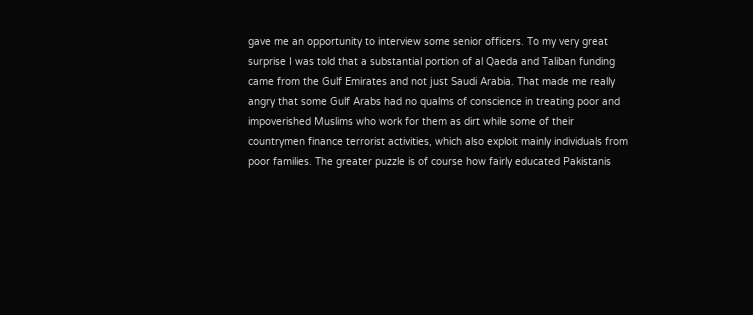gave me an opportunity to interview some senior officers. To my very great surprise I was told that a substantial portion of al Qaeda and Taliban funding came from the Gulf Emirates and not just Saudi Arabia. That made me really angry that some Gulf Arabs had no qualms of conscience in treating poor and impoverished Muslims who work for them as dirt while some of their countrymen finance terrorist activities, which also exploit mainly individuals from poor families. The greater puzzle is of course how fairly educated Pakistanis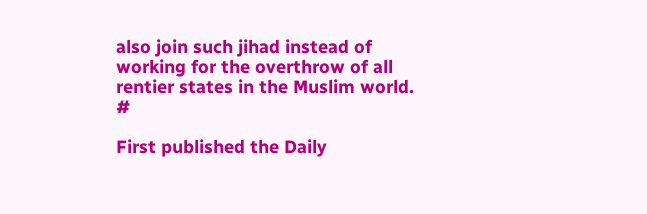also join such jihad instead of working for the overthrow of all rentier states in the Muslim world. #

First published the Daily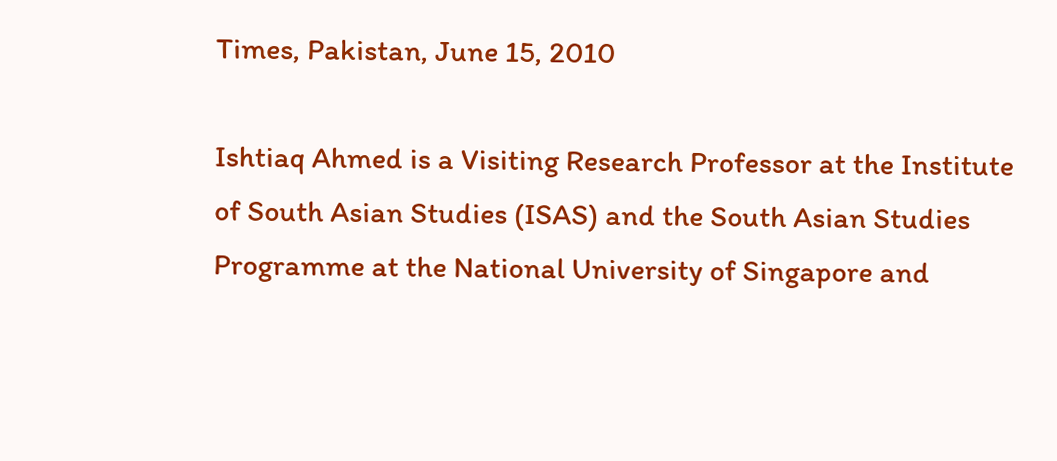Times, Pakistan, June 15, 2010

Ishtiaq Ahmed is a Visiting Research Professor at the Institute of South Asian Studies (ISAS) and the South Asian Studies Programme at the National University of Singapore and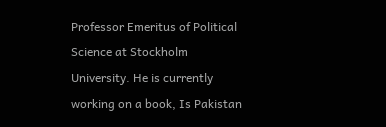Professor Emeritus of Political Science at Stockholm University. He is currently working on a book, Is Pakistan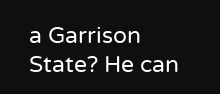a Garrison State? He can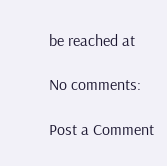be reached at

No comments:

Post a Comment